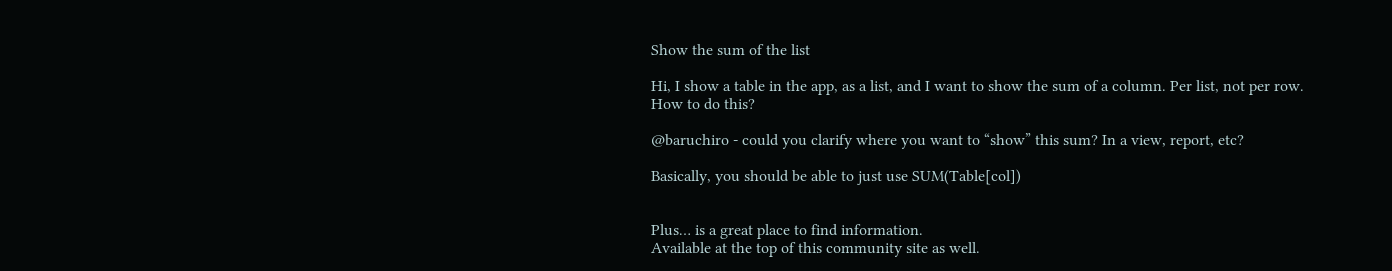Show the sum of the list

Hi, I show a table in the app, as a list, and I want to show the sum of a column. Per list, not per row.
How to do this?

@baruchiro - could you clarify where you want to “show” this sum? In a view, report, etc?

Basically, you should be able to just use SUM(Table[col])


Plus… is a great place to find information.
Available at the top of this community site as well.